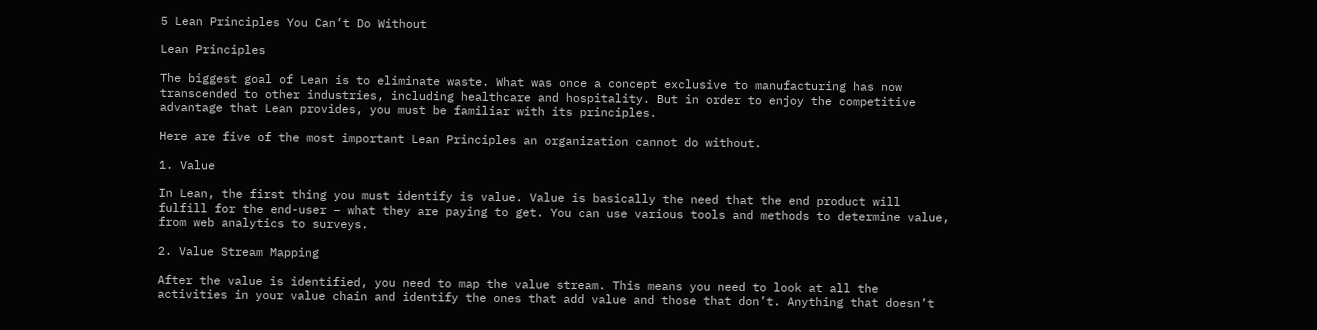5 Lean Principles You Can’t Do Without

Lean Principles

The biggest goal of Lean is to eliminate waste. What was once a concept exclusive to manufacturing has now transcended to other industries, including healthcare and hospitality. But in order to enjoy the competitive advantage that Lean provides, you must be familiar with its principles.

Here are five of the most important Lean Principles an organization cannot do without.

1. Value

In Lean, the first thing you must identify is value. Value is basically the need that the end product will fulfill for the end-user – what they are paying to get. You can use various tools and methods to determine value, from web analytics to surveys.

2. Value Stream Mapping

After the value is identified, you need to map the value stream. This means you need to look at all the activities in your value chain and identify the ones that add value and those that don’t. Anything that doesn’t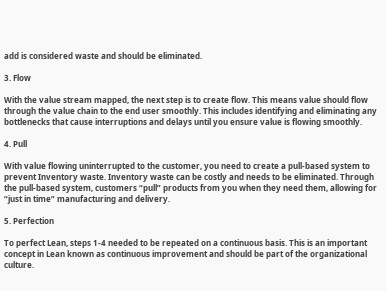add is considered waste and should be eliminated.

3. Flow

With the value stream mapped, the next step is to create flow. This means value should flow through the value chain to the end user smoothly. This includes identifying and eliminating any bottlenecks that cause interruptions and delays until you ensure value is flowing smoothly.

4. Pull

With value flowing uninterrupted to the customer, you need to create a pull-based system to prevent Inventory waste. Inventory waste can be costly and needs to be eliminated. Through the pull-based system, customers “pull” products from you when they need them, allowing for “just in time” manufacturing and delivery.

5. Perfection

To perfect Lean, steps 1-4 needed to be repeated on a continuous basis. This is an important concept in Lean known as continuous improvement and should be part of the organizational culture.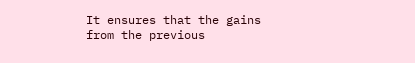It ensures that the gains from the previous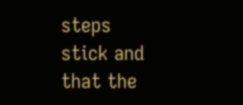steps stick and that the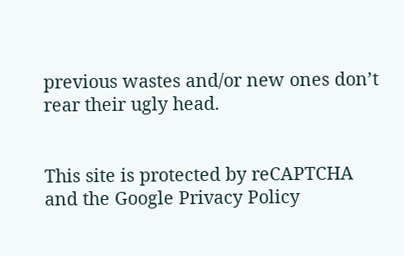previous wastes and/or new ones don’t rear their ugly head.


This site is protected by reCAPTCHA and the Google Privacy Policy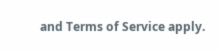and Terms of Service apply.